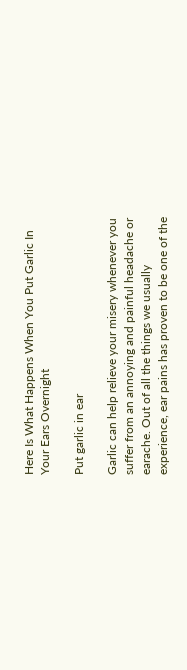Here Is What Happens When You Put Garlic In Your Ears Overnight

Put garlic in ear

Garlic can help relieve your misery whenever you suffer from an annoying and painful headache or earache. Out of all the things we usually experience, ear pains has proven to be one of the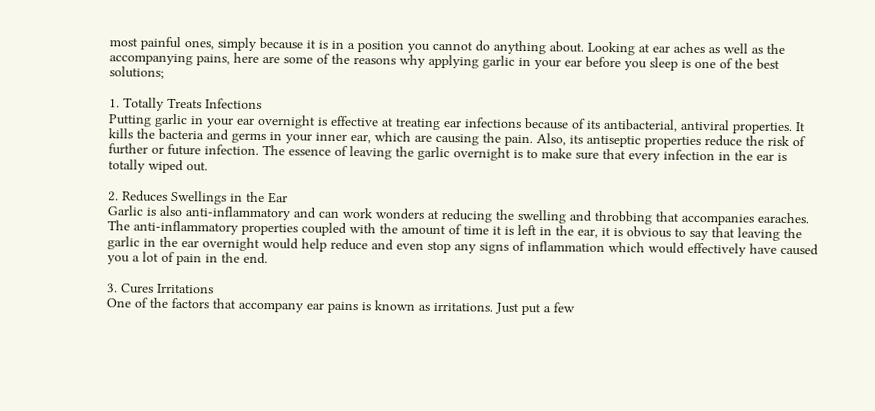most painful ones, simply because it is in a position you cannot do anything about. Looking at ear aches as well as the accompanying pains, here are some of the reasons why applying garlic in your ear before you sleep is one of the best solutions;

1. Totally Treats Infections
Putting garlic in your ear overnight is effective at treating ear infections because of its antibacterial, antiviral properties. It kills the bacteria and germs in your inner ear, which are causing the pain. Also, its antiseptic properties reduce the risk of further or future infection. The essence of leaving the garlic overnight is to make sure that every infection in the ear is totally wiped out.

2. Reduces Swellings in the Ear
Garlic is also anti-inflammatory and can work wonders at reducing the swelling and throbbing that accompanies earaches. The anti-inflammatory properties coupled with the amount of time it is left in the ear, it is obvious to say that leaving the garlic in the ear overnight would help reduce and even stop any signs of inflammation which would effectively have caused you a lot of pain in the end.

3. Cures Irritations
One of the factors that accompany ear pains is known as irritations. Just put a few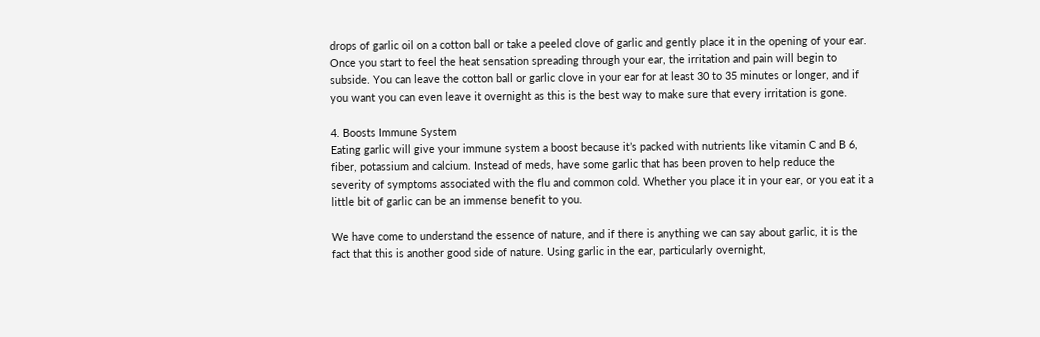drops of garlic oil on a cotton ball or take a peeled clove of garlic and gently place it in the opening of your ear. Once you start to feel the heat sensation spreading through your ear, the irritation and pain will begin to subside. You can leave the cotton ball or garlic clove in your ear for at least 30 to 35 minutes or longer, and if you want you can even leave it overnight as this is the best way to make sure that every irritation is gone.

4. Boosts Immune System
Eating garlic will give your immune system a boost because it’s packed with nutrients like vitamin C and B 6, fiber, potassium and calcium. Instead of meds, have some garlic that has been proven to help reduce the severity of symptoms associated with the flu and common cold. Whether you place it in your ear, or you eat it a little bit of garlic can be an immense benefit to you.

We have come to understand the essence of nature, and if there is anything we can say about garlic, it is the fact that this is another good side of nature. Using garlic in the ear, particularly overnight,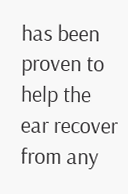has been proven to help the ear recover from any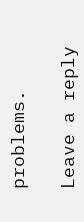problems.

Leave a reply